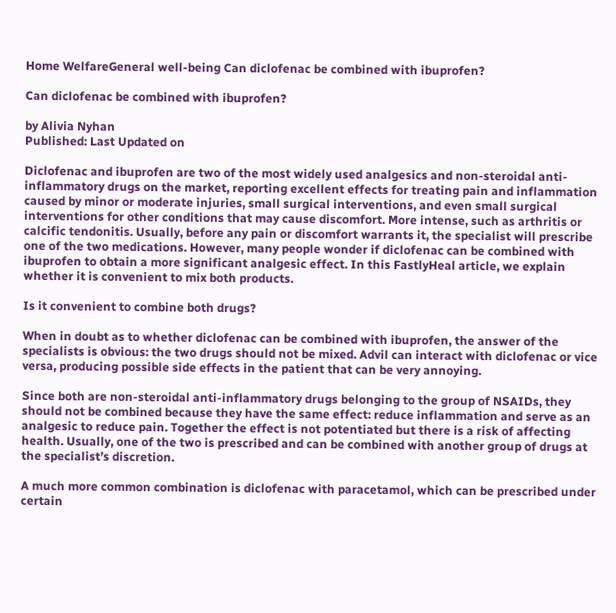Home WelfareGeneral well-being Can diclofenac be combined with ibuprofen?

Can diclofenac be combined with ibuprofen?

by Alivia Nyhan
Published: Last Updated on

Diclofenac and ibuprofen are two of the most widely used analgesics and non-steroidal anti-inflammatory drugs on the market, reporting excellent effects for treating pain and inflammation caused by minor or moderate injuries, small surgical interventions, and even small surgical interventions for other conditions that may cause discomfort. More intense, such as arthritis or calcific tendonitis. Usually, before any pain or discomfort warrants it, the specialist will prescribe one of the two medications. However, many people wonder if diclofenac can be combined with ibuprofen to obtain a more significant analgesic effect. In this FastlyHeal article, we explain whether it is convenient to mix both products.

Is it convenient to combine both drugs?

When in doubt as to whether diclofenac can be combined with ibuprofen, the answer of the specialists is obvious: the two drugs should not be mixed. Advil can interact with diclofenac or vice versa, producing possible side effects in the patient that can be very annoying.

Since both are non-steroidal anti-inflammatory drugs belonging to the group of NSAIDs, they should not be combined because they have the same effect: reduce inflammation and serve as an analgesic to reduce pain. Together the effect is not potentiated but there is a risk of affecting health. Usually, one of the two is prescribed and can be combined with another group of drugs at the specialist’s discretion.

A much more common combination is diclofenac with paracetamol, which can be prescribed under certain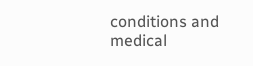conditions and medical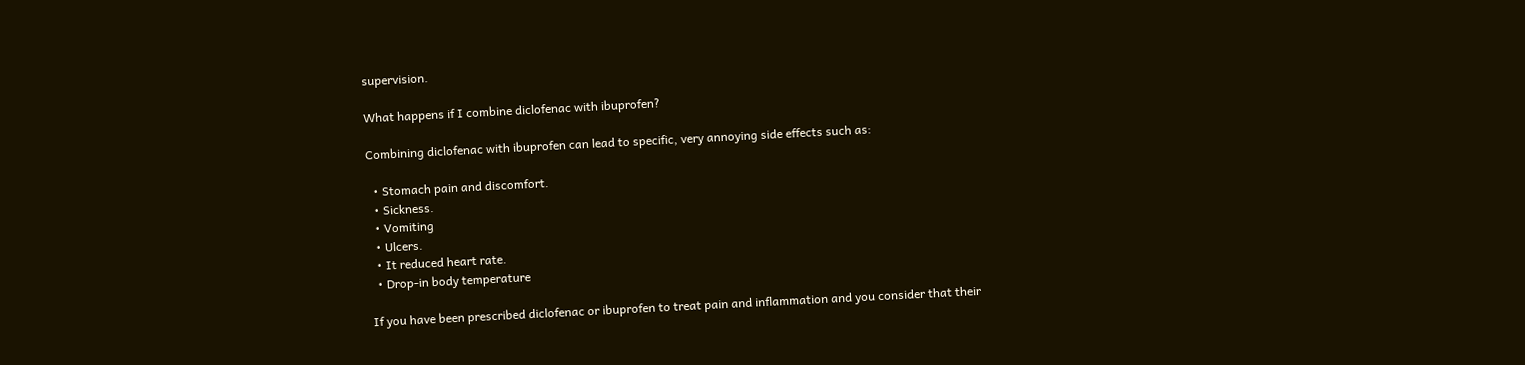supervision.

What happens if I combine diclofenac with ibuprofen?

Combining diclofenac with ibuprofen can lead to specific, very annoying side effects such as:

  • Stomach pain and discomfort.
  • Sickness.
  • Vomiting
  • Ulcers.
  • It reduced heart rate.
  • Drop-in body temperature

If you have been prescribed diclofenac or ibuprofen to treat pain and inflammation and you consider that their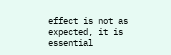effect is not as expected, it is essential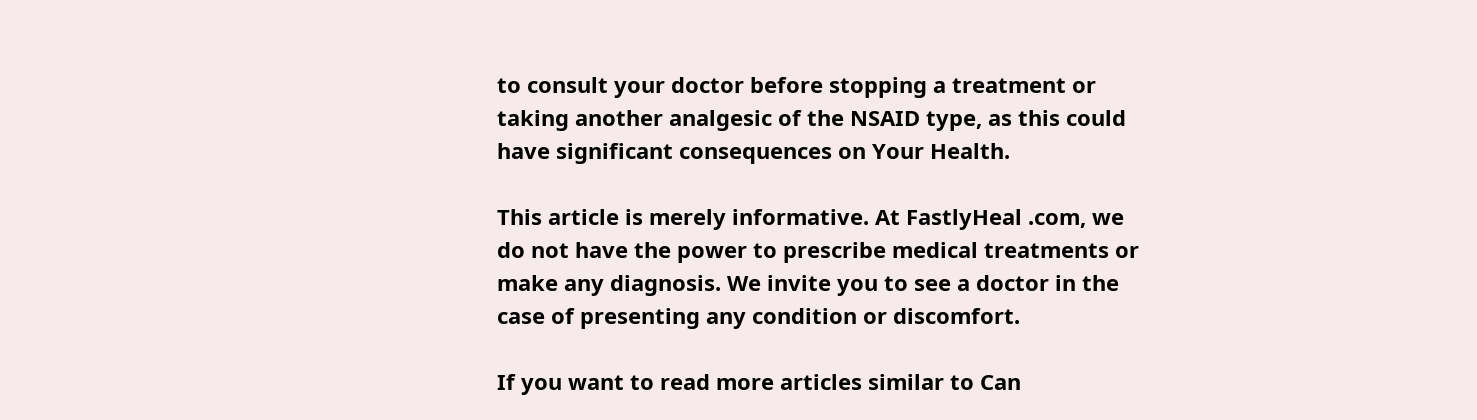to consult your doctor before stopping a treatment or taking another analgesic of the NSAID type, as this could have significant consequences on Your Health.

This article is merely informative. At FastlyHeal .com, we do not have the power to prescribe medical treatments or make any diagnosis. We invite you to see a doctor in the case of presenting any condition or discomfort.

If you want to read more articles similar to Can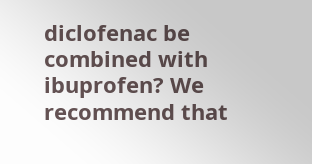diclofenac be combined with ibuprofen? We recommend that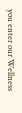you enter our Wellness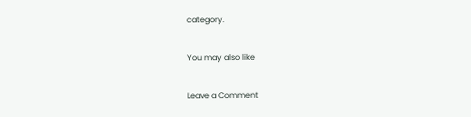category.

You may also like

Leave a Comment